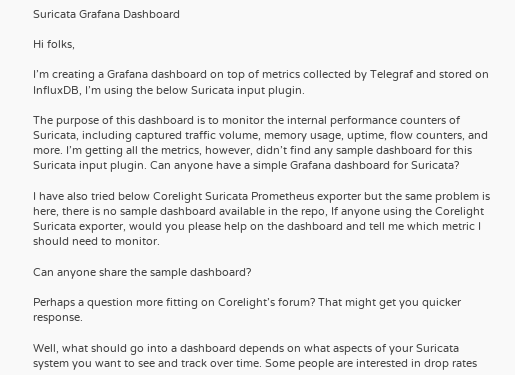Suricata Grafana Dashboard

Hi folks,

I’m creating a Grafana dashboard on top of metrics collected by Telegraf and stored on InfluxDB, I’m using the below Suricata input plugin.

The purpose of this dashboard is to monitor the internal performance counters of Suricata, including captured traffic volume, memory usage, uptime, flow counters, and more. I’m getting all the metrics, however, didn’t find any sample dashboard for this Suricata input plugin. Can anyone have a simple Grafana dashboard for Suricata?

I have also tried below Corelight Suricata Prometheus exporter but the same problem is here, there is no sample dashboard available in the repo, If anyone using the Corelight Suricata exporter, would you please help on the dashboard and tell me which metric I should need to monitor.

Can anyone share the sample dashboard?

Perhaps a question more fitting on Corelight’s forum? That might get you quicker response.

Well, what should go into a dashboard depends on what aspects of your Suricata system you want to see and track over time. Some people are interested in drop rates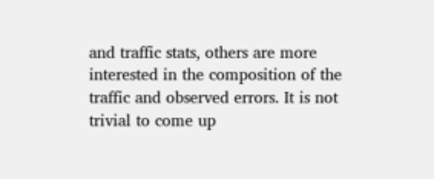and traffic stats, others are more interested in the composition of the traffic and observed errors. It is not trivial to come up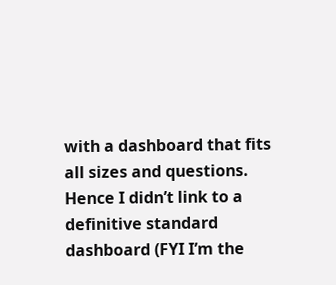with a dashboard that fits all sizes and questions. Hence I didn’t link to a definitive standard dashboard (FYI I’m the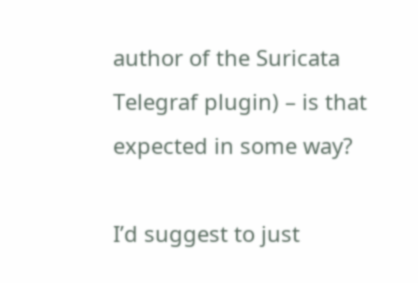author of the Suricata Telegraf plugin) – is that expected in some way?

I’d suggest to just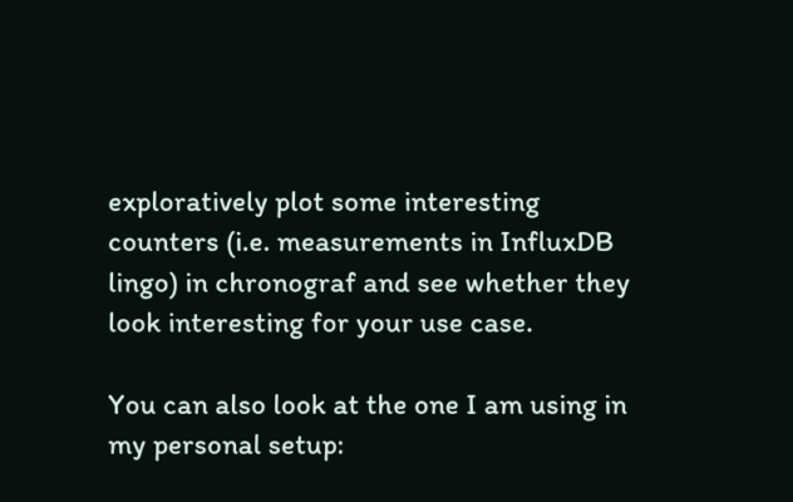exploratively plot some interesting counters (i.e. measurements in InfluxDB lingo) in chronograf and see whether they look interesting for your use case.

You can also look at the one I am using in my personal setup: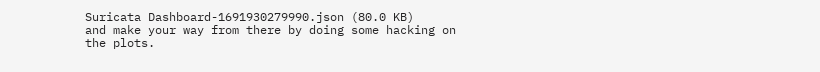Suricata Dashboard-1691930279990.json (80.0 KB)
and make your way from there by doing some hacking on the plots.